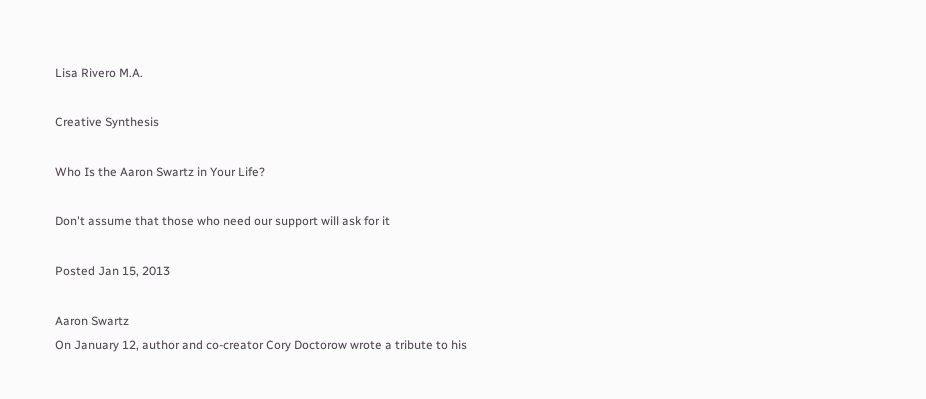Lisa Rivero M.A.

Creative Synthesis

Who Is the Aaron Swartz in Your Life?

Don't assume that those who need our support will ask for it

Posted Jan 15, 2013

Aaron Swartz
On January 12, author and co-creator Cory Doctorow wrote a tribute to his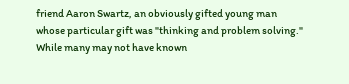friend Aaron Swartz, an obviously gifted young man whose particular gift was "thinking and problem solving." While many may not have known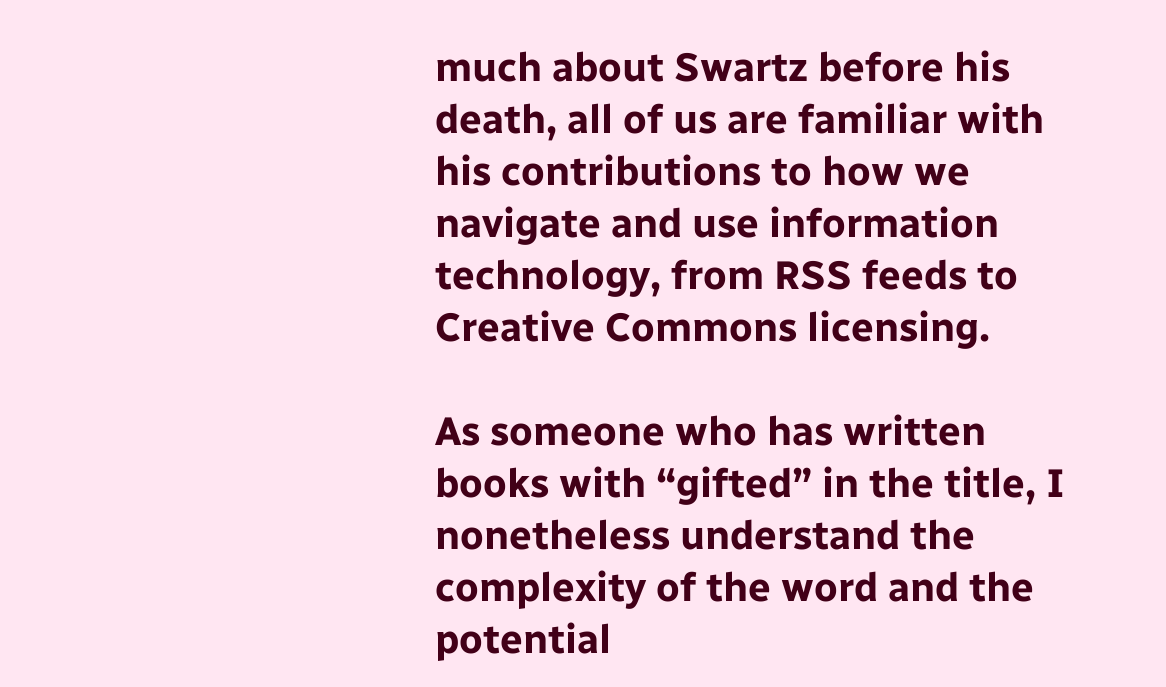much about Swartz before his death, all of us are familiar with his contributions to how we navigate and use information technology, from RSS feeds to Creative Commons licensing.

As someone who has written books with “gifted” in the title, I nonetheless understand the complexity of the word and the potential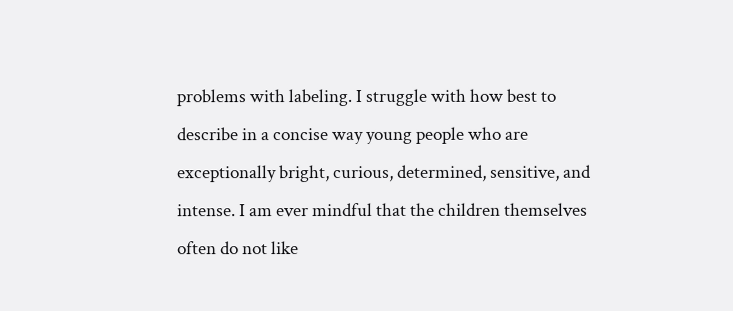problems with labeling. I struggle with how best to describe in a concise way young people who are exceptionally bright, curious, determined, sensitive, and intense. I am ever mindful that the children themselves often do not like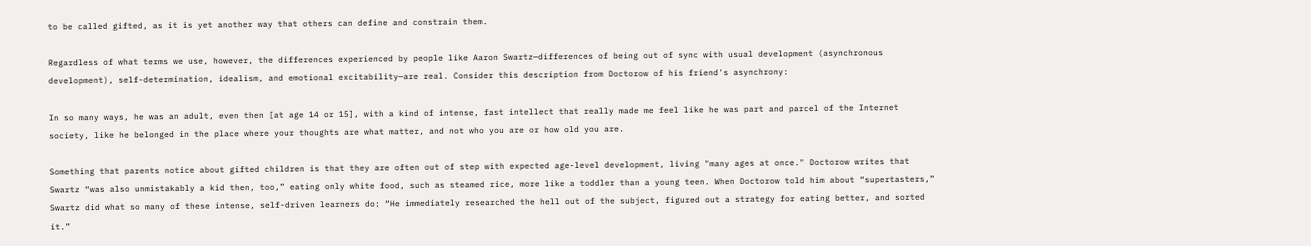to be called gifted, as it is yet another way that others can define and constrain them.

Regardless of what terms we use, however, the differences experienced by people like Aaron Swartz—differences of being out of sync with usual development (asynchronous development), self-determination, idealism, and emotional excitability—are real. Consider this description from Doctorow of his friend's asynchrony:

In so many ways, he was an adult, even then [at age 14 or 15], with a kind of intense, fast intellect that really made me feel like he was part and parcel of the Internet society, like he belonged in the place where your thoughts are what matter, and not who you are or how old you are.

Something that parents notice about gifted children is that they are often out of step with expected age-level development, living "many ages at once." Doctorow writes that Swartz “was also unmistakably a kid then, too,” eating only white food, such as steamed rice, more like a toddler than a young teen. When Doctorow told him about “supertasters,” Swartz did what so many of these intense, self-driven learners do: “He immediately researched the hell out of the subject, figured out a strategy for eating better, and sorted it.”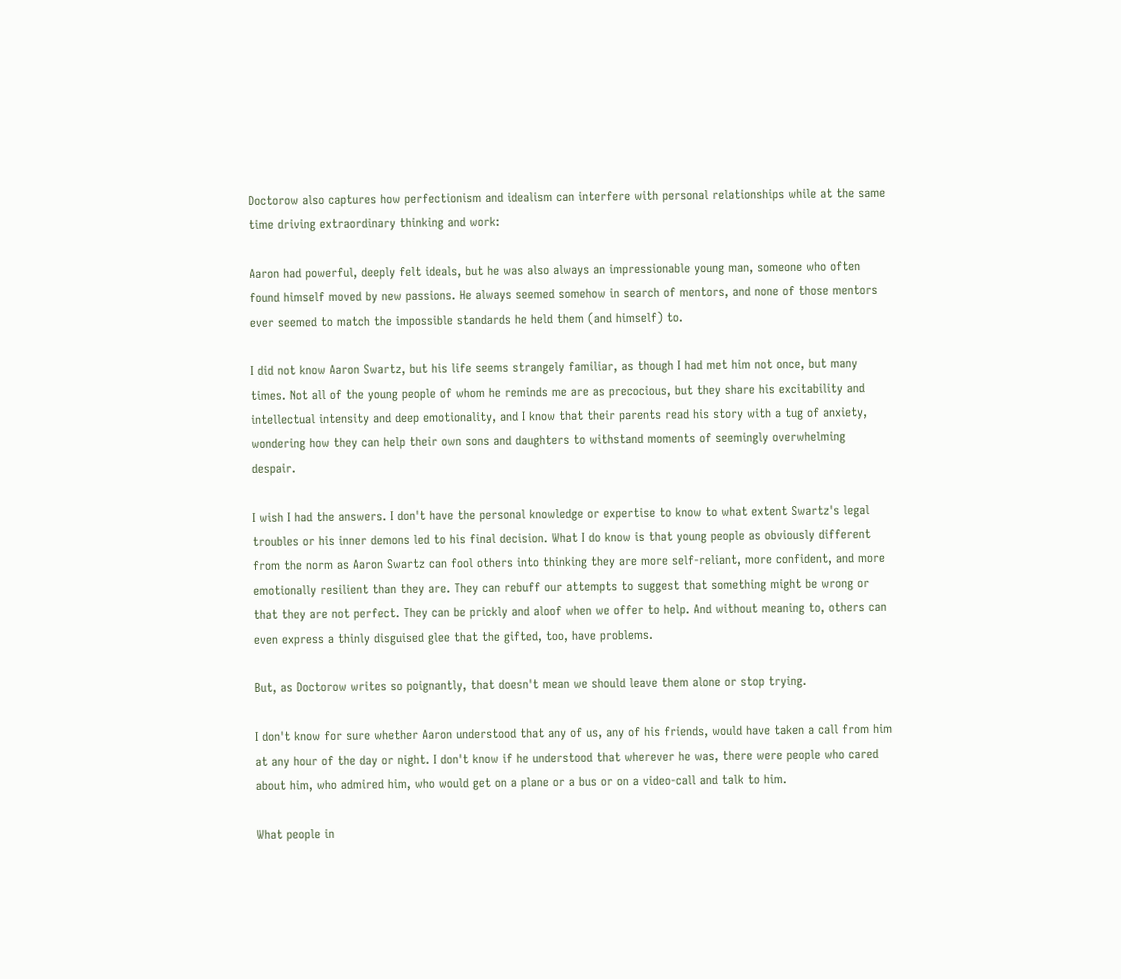Doctorow also captures how perfectionism and idealism can interfere with personal relationships while at the same time driving extraordinary thinking and work:

Aaron had powerful, deeply felt ideals, but he was also always an impressionable young man, someone who often found himself moved by new passions. He always seemed somehow in search of mentors, and none of those mentors ever seemed to match the impossible standards he held them (and himself) to.

I did not know Aaron Swartz, but his life seems strangely familiar, as though I had met him not once, but many times. Not all of the young people of whom he reminds me are as precocious, but they share his excitability and intellectual intensity and deep emotionality, and I know that their parents read his story with a tug of anxiety, wondering how they can help their own sons and daughters to withstand moments of seemingly overwhelming despair.

I wish I had the answers. I don't have the personal knowledge or expertise to know to what extent Swartz's legal troubles or his inner demons led to his final decision. What I do know is that young people as obviously different from the norm as Aaron Swartz can fool others into thinking they are more self-reliant, more confident, and more emotionally resilient than they are. They can rebuff our attempts to suggest that something might be wrong or that they are not perfect. They can be prickly and aloof when we offer to help. And without meaning to, others can even express a thinly disguised glee that the gifted, too, have problems.

But, as Doctorow writes so poignantly, that doesn't mean we should leave them alone or stop trying.

I don't know for sure whether Aaron understood that any of us, any of his friends, would have taken a call from him at any hour of the day or night. I don't know if he understood that wherever he was, there were people who cared about him, who admired him, who would get on a plane or a bus or on a video-call and talk to him.

What people in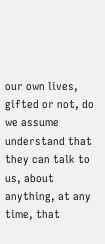our own lives, gifted or not, do we assume understand that they can talk to us, about anything, at any time, that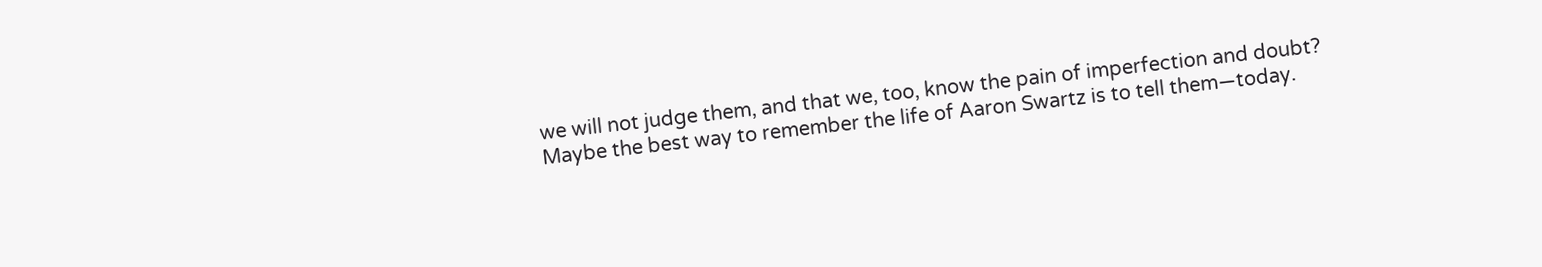we will not judge them, and that we, too, know the pain of imperfection and doubt? Maybe the best way to remember the life of Aaron Swartz is to tell them—today.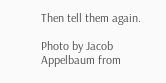Then tell them again.

Photo by Jacob Appelbaum from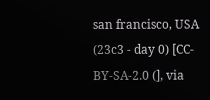san francisco, USA (23c3 - day 0) [CC-BY-SA-2.0 (], via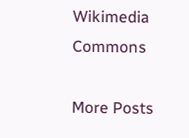Wikimedia Commons

More Posts